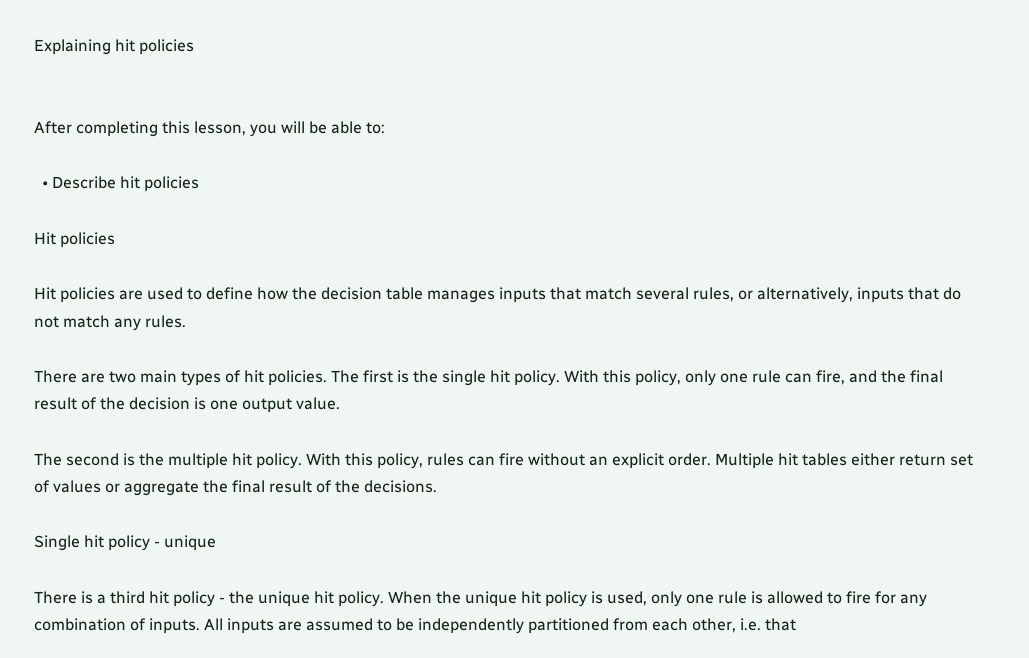Explaining hit policies


After completing this lesson, you will be able to:

  • Describe hit policies

Hit policies

Hit policies are used to define how the decision table manages inputs that match several rules, or alternatively, inputs that do not match any rules.

There are two main types of hit policies. The first is the single hit policy. With this policy, only one rule can fire, and the final result of the decision is one output value.

The second is the multiple hit policy. With this policy, rules can fire without an explicit order. Multiple hit tables either return set of values or aggregate the final result of the decisions.

Single hit policy - unique

There is a third hit policy - the unique hit policy. When the unique hit policy is used, only one rule is allowed to fire for any combination of inputs. All inputs are assumed to be independently partitioned from each other, i.e. that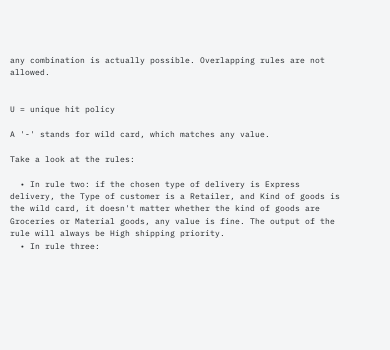any combination is actually possible. Overlapping rules are not allowed.


U = unique hit policy

A '-' stands for wild card, which matches any value.

Take a look at the rules:

  • In rule two: if the chosen type of delivery is Express delivery, the Type of customer is a Retailer, and Kind of goods is the wild card, it doesn't matter whether the kind of goods are Groceries or Material goods, any value is fine. The output of the rule will always be High shipping priority.
  • In rule three: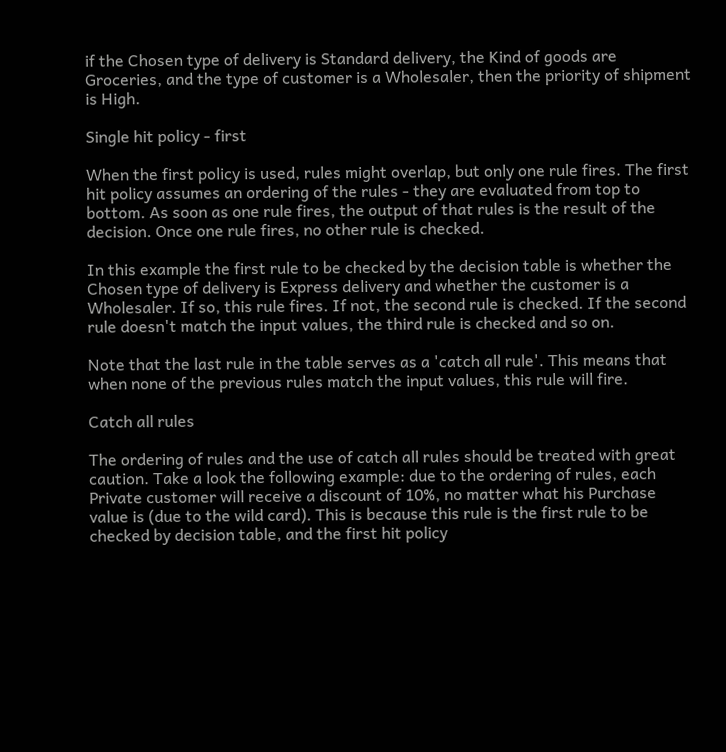if the Chosen type of delivery is Standard delivery, the Kind of goods are Groceries, and the type of customer is a Wholesaler, then the priority of shipment is High.

Single hit policy - first

When the first policy is used, rules might overlap, but only one rule fires. The first hit policy assumes an ordering of the rules - they are evaluated from top to bottom. As soon as one rule fires, the output of that rules is the result of the decision. Once one rule fires, no other rule is checked.

In this example the first rule to be checked by the decision table is whether the Chosen type of delivery is Express delivery and whether the customer is a Wholesaler. If so, this rule fires. If not, the second rule is checked. If the second rule doesn't match the input values, the third rule is checked and so on.

Note that the last rule in the table serves as a 'catch all rule'. This means that when none of the previous rules match the input values, this rule will fire.

Catch all rules

The ordering of rules and the use of catch all rules should be treated with great caution. Take a look the following example: due to the ordering of rules, each Private customer will receive a discount of 10%, no matter what his Purchase value is (due to the wild card). This is because this rule is the first rule to be checked by decision table, and the first hit policy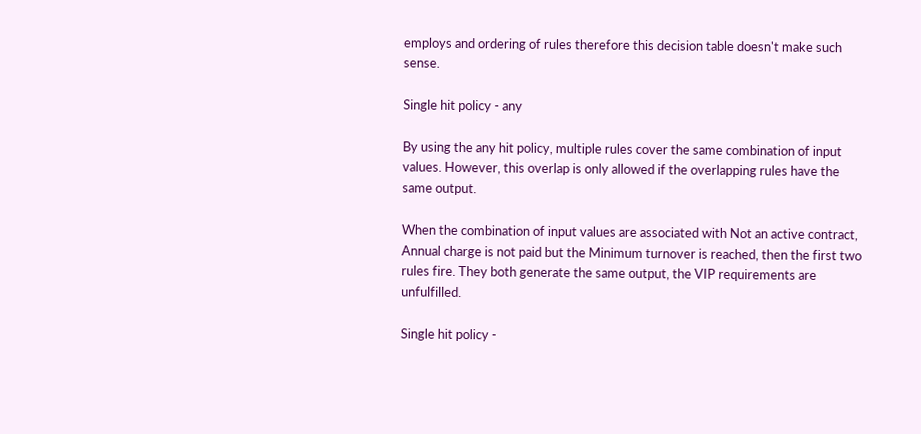employs and ordering of rules therefore this decision table doesn't make such sense.

Single hit policy - any

By using the any hit policy, multiple rules cover the same combination of input values. However, this overlap is only allowed if the overlapping rules have the same output.

When the combination of input values are associated with Not an active contract, Annual charge is not paid but the Minimum turnover is reached, then the first two rules fire. They both generate the same output, the VIP requirements are unfulfilled.

Single hit policy -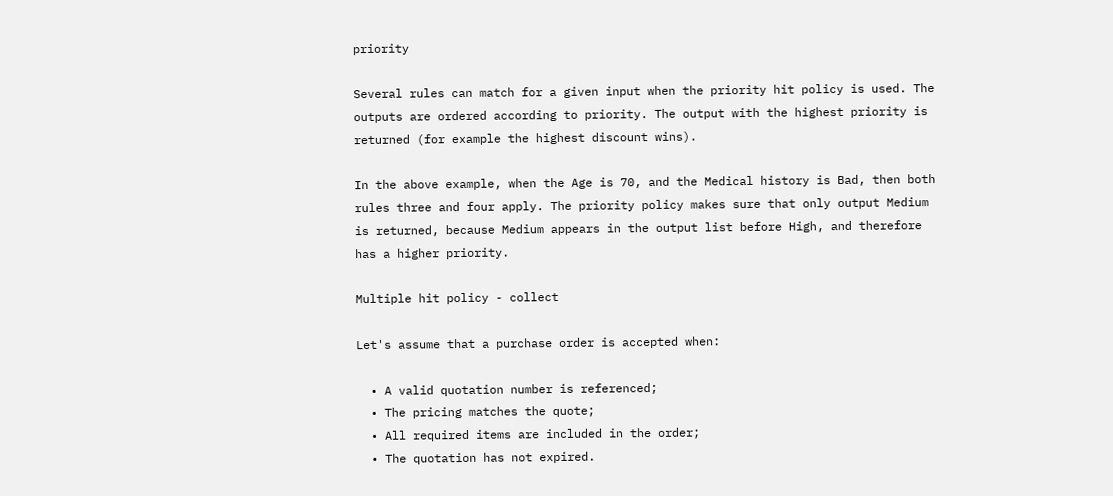priority

Several rules can match for a given input when the priority hit policy is used. The outputs are ordered according to priority. The output with the highest priority is returned (for example the highest discount wins).

In the above example, when the Age is 70, and the Medical history is Bad, then both rules three and four apply. The priority policy makes sure that only output Medium is returned, because Medium appears in the output list before High, and therefore has a higher priority.

Multiple hit policy - collect

Let's assume that a purchase order is accepted when:

  • A valid quotation number is referenced;
  • The pricing matches the quote;
  • All required items are included in the order;
  • The quotation has not expired.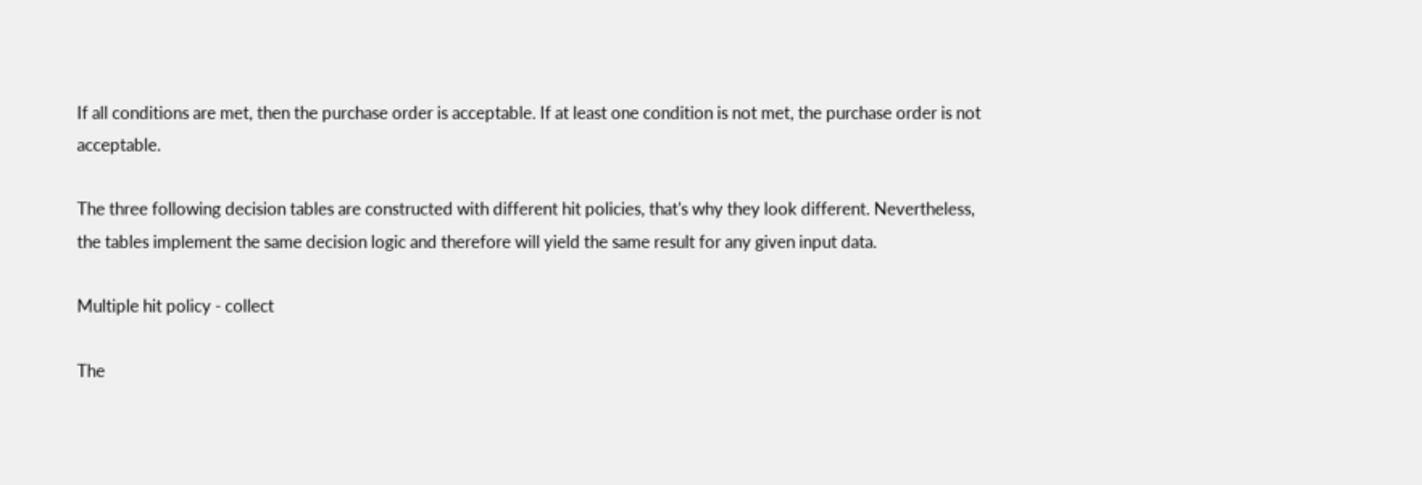If all conditions are met, then the purchase order is acceptable. If at least one condition is not met, the purchase order is not acceptable.

The three following decision tables are constructed with different hit policies, that's why they look different. Nevertheless, the tables implement the same decision logic and therefore will yield the same result for any given input data.

Multiple hit policy - collect

The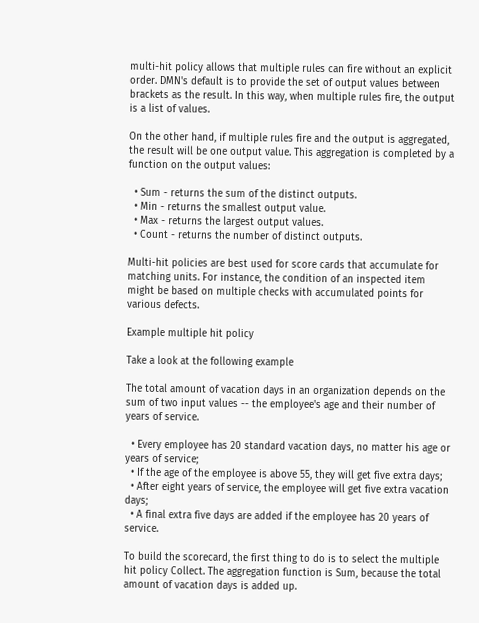multi-hit policy allows that multiple rules can fire without an explicit order. DMN's default is to provide the set of output values between brackets as the result. In this way, when multiple rules fire, the output is a list of values.

On the other hand, if multiple rules fire and the output is aggregated, the result will be one output value. This aggregation is completed by a function on the output values:

  • Sum - returns the sum of the distinct outputs.
  • Min - returns the smallest output value.
  • Max - returns the largest output values.
  • Count - returns the number of distinct outputs.

Multi-hit policies are best used for score cards that accumulate for matching units. For instance, the condition of an inspected item might be based on multiple checks with accumulated points for various defects.

Example multiple hit policy

Take a look at the following example

The total amount of vacation days in an organization depends on the sum of two input values -- the employee's age and their number of years of service.

  • Every employee has 20 standard vacation days, no matter his age or years of service;
  • If the age of the employee is above 55, they will get five extra days;
  • After eight years of service, the employee will get five extra vacation days;
  • A final extra five days are added if the employee has 20 years of service.

To build the scorecard, the first thing to do is to select the multiple hit policy Collect. The aggregation function is Sum, because the total amount of vacation days is added up.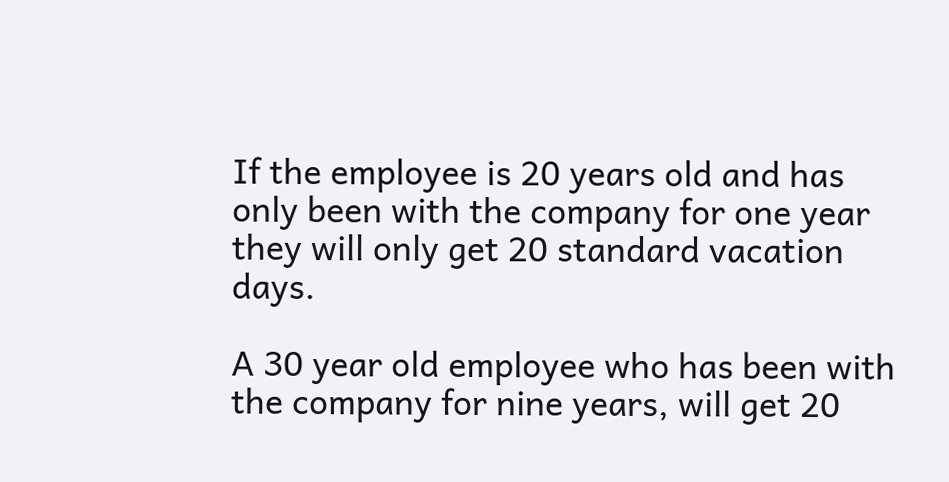If the employee is 20 years old and has only been with the company for one year they will only get 20 standard vacation days.

A 30 year old employee who has been with the company for nine years, will get 20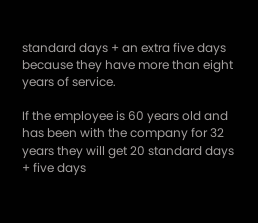standard days + an extra five days because they have more than eight years of service.

If the employee is 60 years old and has been with the company for 32 years they will get 20 standard days + five days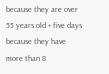because they are over 55 years old + five days because they have more than 8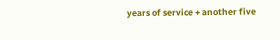years of service + another five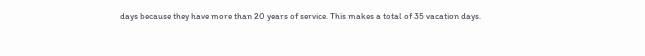days because they have more than 20 years of service. This makes a total of 35 vacation days.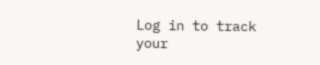Log in to track your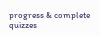progress & complete quizzes